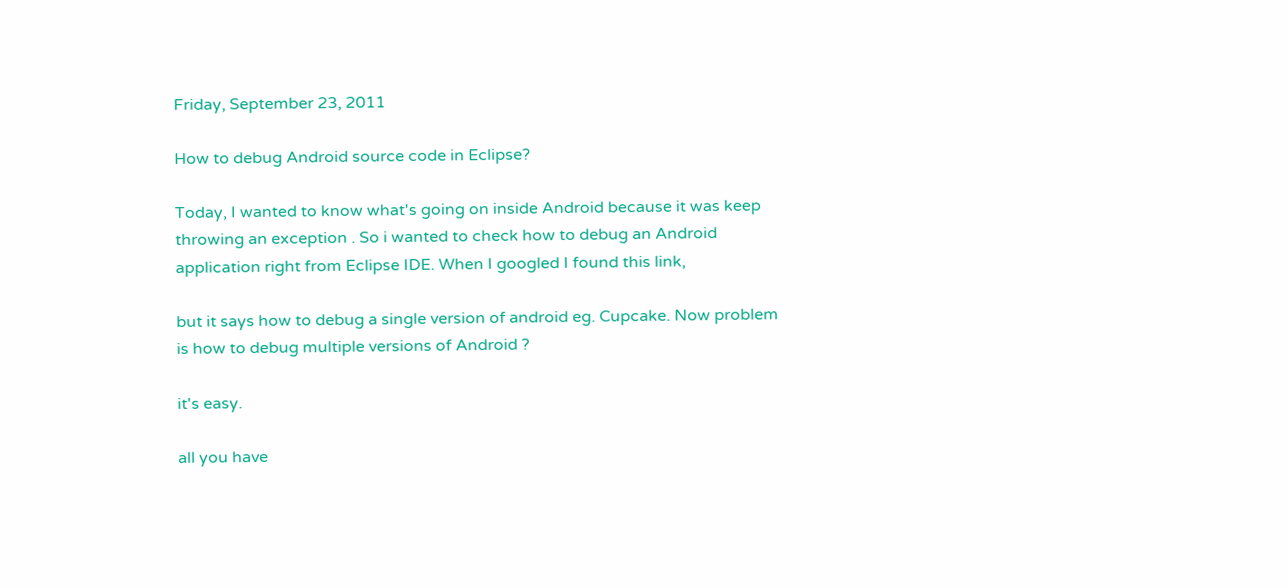Friday, September 23, 2011

How to debug Android source code in Eclipse?

Today, I wanted to know what's going on inside Android because it was keep throwing an exception . So i wanted to check how to debug an Android application right from Eclipse IDE. When I googled I found this link,

but it says how to debug a single version of android eg. Cupcake. Now problem is how to debug multiple versions of Android ?

it's easy.

all you have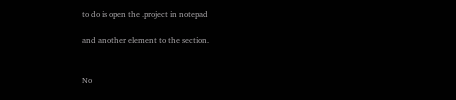to do is open the .project in notepad

and another element to the section.


No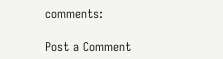comments:

Post a Comment